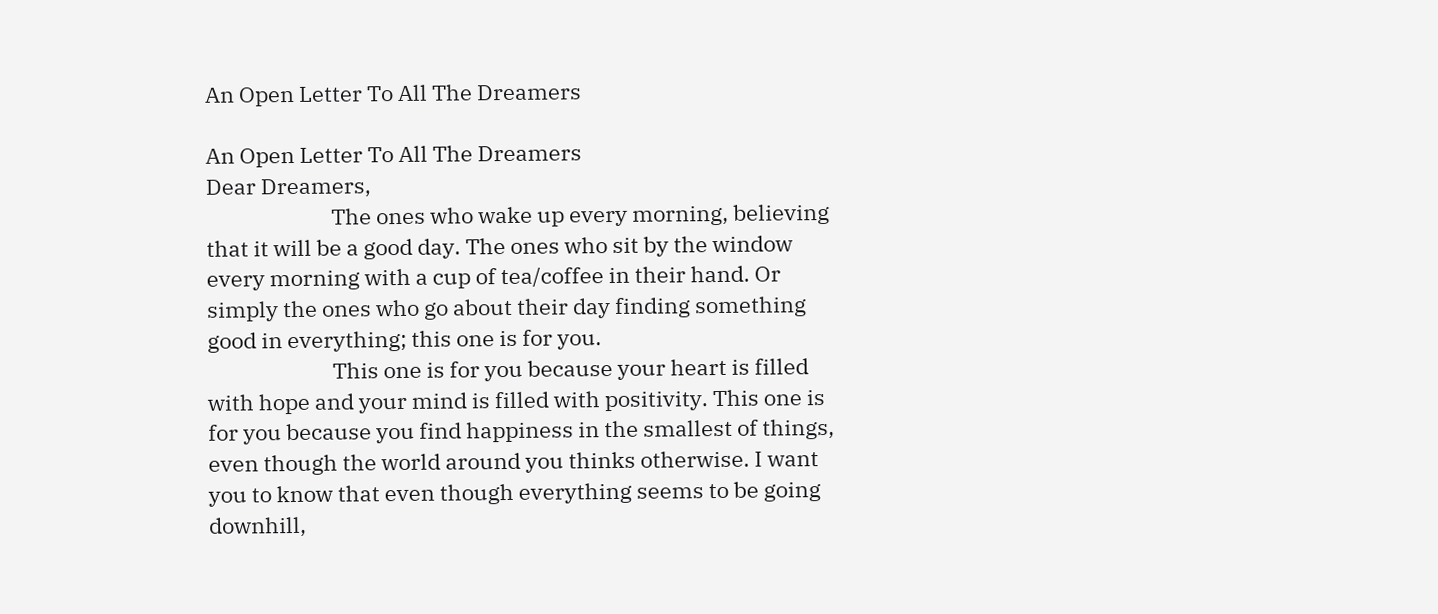An Open Letter To All The Dreamers

An Open Letter To All The Dreamers
Dear Dreamers,
                         The ones who wake up every morning, believing that it will be a good day. The ones who sit by the window every morning with a cup of tea/coffee in their hand. Or simply the ones who go about their day finding something good in everything; this one is for you.
                         This one is for you because your heart is filled with hope and your mind is filled with positivity. This one is for you because you find happiness in the smallest of things, even though the world around you thinks otherwise. I want you to know that even though everything seems to be going downhill,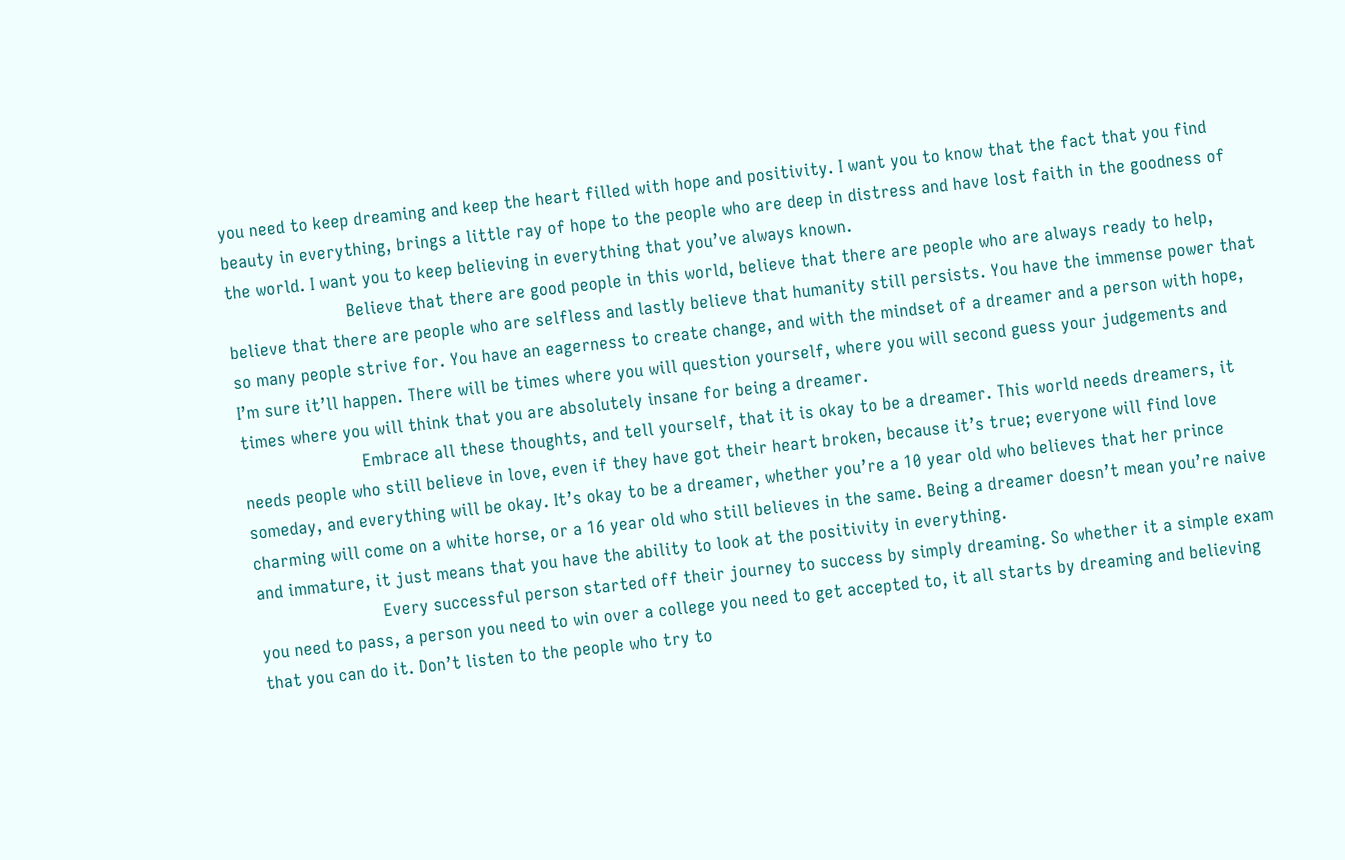you need to keep dreaming and keep the heart filled with hope and positivity. I want you to know that the fact that you find beauty in everything, brings a little ray of hope to the people who are deep in distress and have lost faith in the goodness of the world. I want you to keep believing in everything that you’ve always known.
                        Believe that there are good people in this world, believe that there are people who are always ready to help, believe that there are people who are selfless and lastly believe that humanity still persists. You have the immense power that so many people strive for. You have an eagerness to create change, and with the mindset of a dreamer and a person with hope, I’m sure it’ll happen. There will be times where you will question yourself, where you will second guess your judgements and times where you will think that you are absolutely insane for being a dreamer.
                        Embrace all these thoughts, and tell yourself, that it is okay to be a dreamer. This world needs dreamers, it needs people who still believe in love, even if they have got their heart broken, because it’s true; everyone will find love someday, and everything will be okay. It’s okay to be a dreamer, whether you’re a 10 year old who believes that her prince charming will come on a white horse, or a 16 year old who still believes in the same. Being a dreamer doesn’t mean you’re naive and immature, it just means that you have the ability to look at the positivity in everything.
                         Every successful person started off their journey to success by simply dreaming. So whether it a simple exam you need to pass, a person you need to win over a college you need to get accepted to, it all starts by dreaming and believing that you can do it. Don’t listen to the people who try to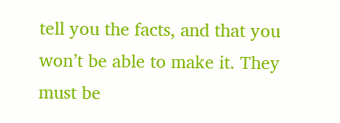tell you the facts, and that you won’t be able to make it. They must be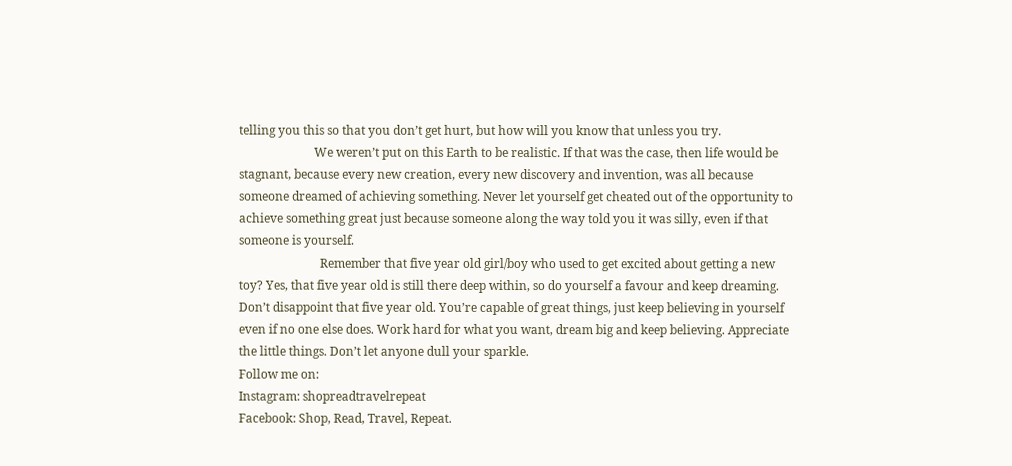telling you this so that you don’t get hurt, but how will you know that unless you try.
                         We weren’t put on this Earth to be realistic. If that was the case, then life would be stagnant, because every new creation, every new discovery and invention, was all because someone dreamed of achieving something. Never let yourself get cheated out of the opportunity to achieve something great just because someone along the way told you it was silly, even if that someone is yourself.
                           Remember that five year old girl/boy who used to get excited about getting a new toy? Yes, that five year old is still there deep within, so do yourself a favour and keep dreaming. Don’t disappoint that five year old. You’re capable of great things, just keep believing in yourself even if no one else does. Work hard for what you want, dream big and keep believing. Appreciate the little things. Don’t let anyone dull your sparkle.
Follow me on:
Instagram: shopreadtravelrepeat
Facebook: Shop, Read, Travel, Repeat.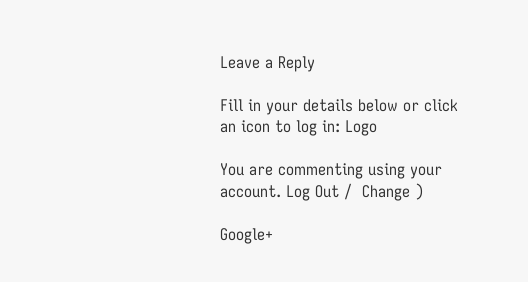Leave a Reply

Fill in your details below or click an icon to log in: Logo

You are commenting using your account. Log Out /  Change )

Google+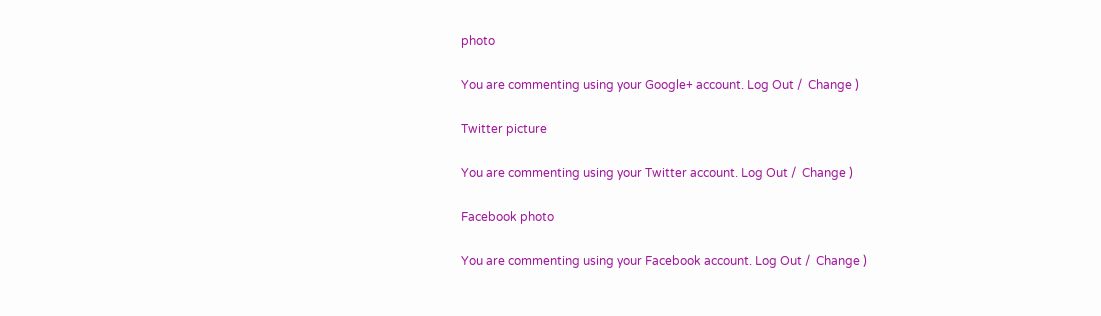photo

You are commenting using your Google+ account. Log Out /  Change )

Twitter picture

You are commenting using your Twitter account. Log Out /  Change )

Facebook photo

You are commenting using your Facebook account. Log Out /  Change )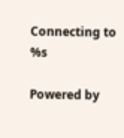Connecting to %s

Powered by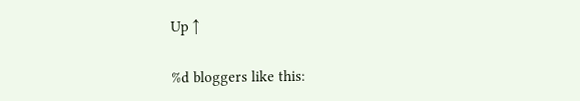Up ↑

%d bloggers like this: